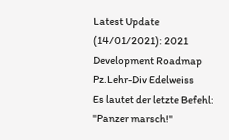Latest Update (14/01/2021): 2021 Development Roadmap
Pz.Lehr-Div Edelweiss
Es lautet der letzte Befehl: "Panzer marsch!"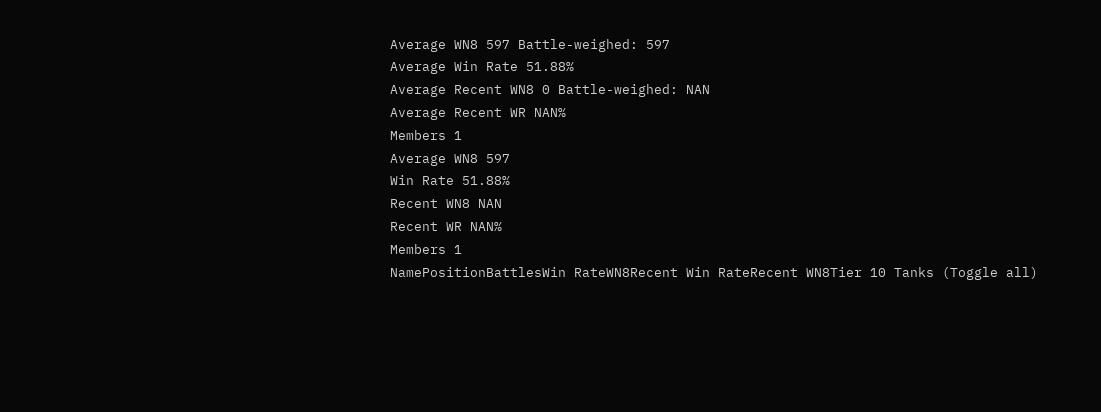Average WN8 597 Battle-weighed: 597
Average Win Rate 51.88%
Average Recent WN8 0 Battle-weighed: NAN
Average Recent WR NAN%
Members 1
Average WN8 597
Win Rate 51.88%
Recent WN8 NAN
Recent WR NAN%
Members 1
NamePositionBattlesWin RateWN8Recent Win RateRecent WN8Tier 10 Tanks (Toggle all)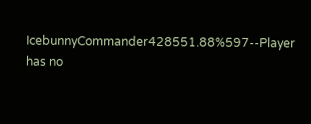IcebunnyCommander428551.88%597--Player has no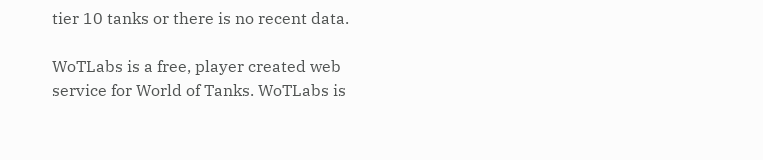tier 10 tanks or there is no recent data.

WoTLabs is a free, player created web service for World of Tanks. WoTLabs is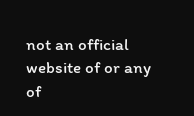not an official website of or any of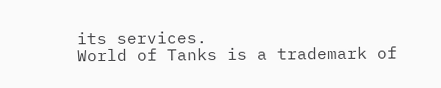its services.
World of Tanks is a trademark of